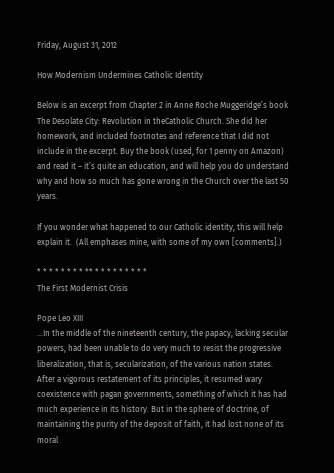Friday, August 31, 2012

How Modernism Undermines Catholic Identity

Below is an excerpt from Chapter 2 in Anne Roche Muggeridge’s book The Desolate City: Revolution in theCatholic Church. She did her homework, and included footnotes and reference that I did not include in the excerpt. Buy the book (used, for 1 penny on Amazon) and read it – it’s quite an education, and will help you do understand why and how so much has gone wrong in the Church over the last 50 years.

If you wonder what happened to our Catholic identity, this will help explain it.  (All emphases mine, with some of my own [comments].)

* * * * * * * * ** * * * * * * * * *
The First Modernist Crisis

Pope Leo XIII
…In the middle of the nineteenth century, the papacy, lacking secular powers, had been unable to do very much to resist the progressive liberalization, that is, secularization, of the various nation states. After a vigorous restatement of its principles, it resumed wary coexistence with pagan governments, something of which it has had much experience in its history. But in the sphere of doctrine, of maintaining the purity of the deposit of faith, it had lost none of its moral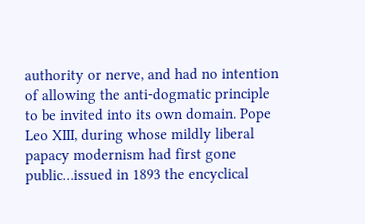authority or nerve, and had no intention of allowing the anti-dogmatic principle to be invited into its own domain. Pope Leo XIII, during whose mildly liberal papacy modernism had first gone public…issued in 1893 the encyclical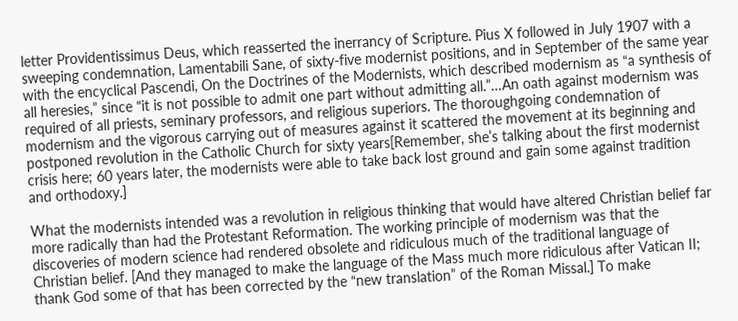letter Providentissimus Deus, which reasserted the inerrancy of Scripture. Pius X followed in July 1907 with a sweeping condemnation, Lamentabili Sane, of sixty-five modernist positions, and in September of the same year with the encyclical Pascendi, On the Doctrines of the Modernists, which described modernism as “a synthesis of all heresies,” since “it is not possible to admit one part without admitting all.”…An oath against modernism was required of all priests, seminary professors, and religious superiors. The thoroughgoing condemnation of modernism and the vigorous carrying out of measures against it scattered the movement at its beginning and postponed revolution in the Catholic Church for sixty years[Remember, she’s talking about the first modernist crisis here; 60 years later, the modernists were able to take back lost ground and gain some against tradition and orthodoxy.]

What the modernists intended was a revolution in religious thinking that would have altered Christian belief far more radically than had the Protestant Reformation. The working principle of modernism was that the discoveries of modern science had rendered obsolete and ridiculous much of the traditional language of Christian belief. [And they managed to make the language of the Mass much more ridiculous after Vatican II; thank God some of that has been corrected by the “new translation” of the Roman Missal.] To make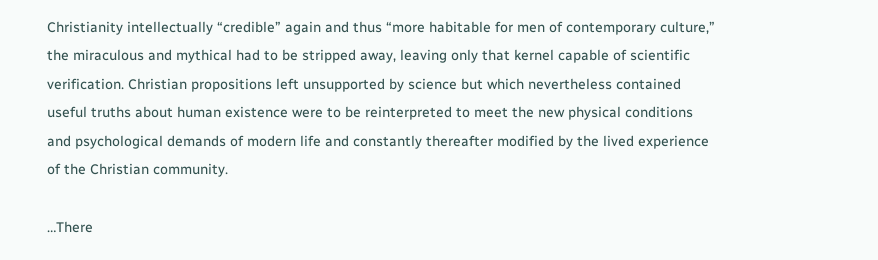Christianity intellectually “credible” again and thus “more habitable for men of contemporary culture,” the miraculous and mythical had to be stripped away, leaving only that kernel capable of scientific verification. Christian propositions left unsupported by science but which nevertheless contained useful truths about human existence were to be reinterpreted to meet the new physical conditions and psychological demands of modern life and constantly thereafter modified by the lived experience of the Christian community.

…There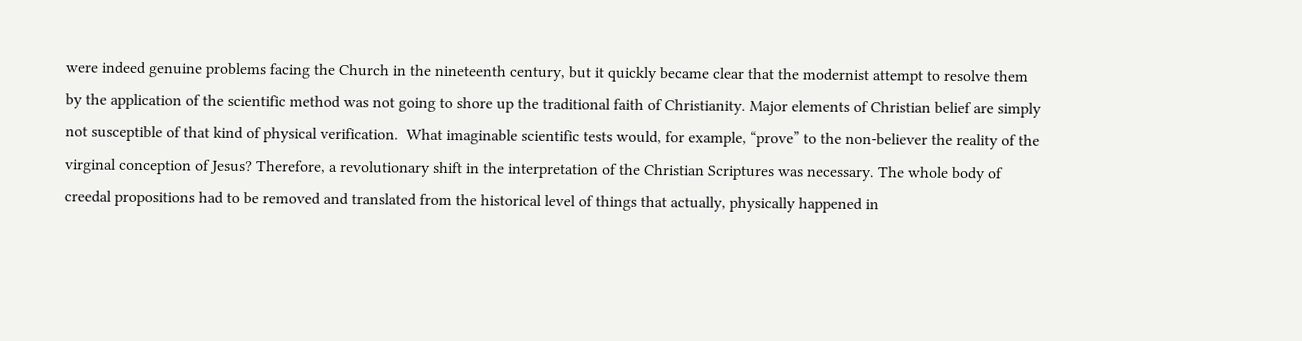were indeed genuine problems facing the Church in the nineteenth century, but it quickly became clear that the modernist attempt to resolve them by the application of the scientific method was not going to shore up the traditional faith of Christianity. Major elements of Christian belief are simply not susceptible of that kind of physical verification.  What imaginable scientific tests would, for example, “prove” to the non-believer the reality of the virginal conception of Jesus? Therefore, a revolutionary shift in the interpretation of the Christian Scriptures was necessary. The whole body of creedal propositions had to be removed and translated from the historical level of things that actually, physically happened in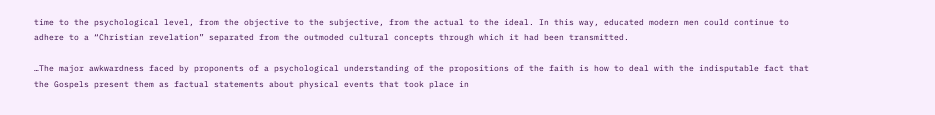time to the psychological level, from the objective to the subjective, from the actual to the ideal. In this way, educated modern men could continue to adhere to a “Christian revelation” separated from the outmoded cultural concepts through which it had been transmitted.

…The major awkwardness faced by proponents of a psychological understanding of the propositions of the faith is how to deal with the indisputable fact that the Gospels present them as factual statements about physical events that took place in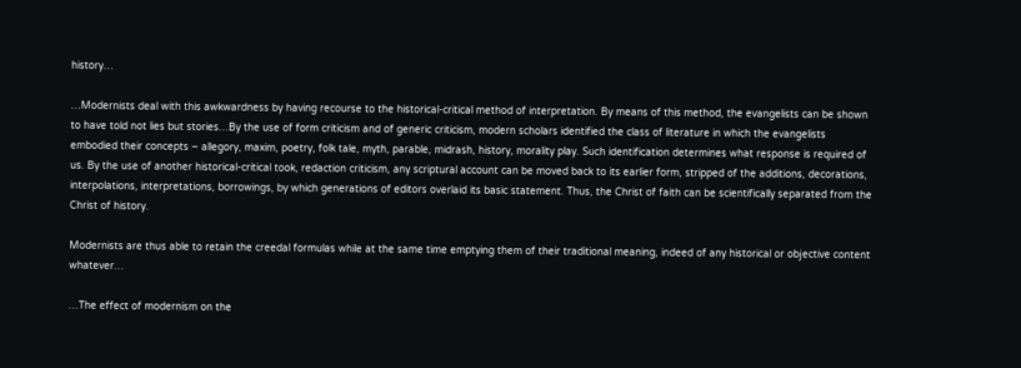history…

…Modernists deal with this awkwardness by having recourse to the historical-critical method of interpretation. By means of this method, the evangelists can be shown to have told not lies but stories…By the use of form criticism and of generic criticism, modern scholars identified the class of literature in which the evangelists embodied their concepts – allegory, maxim, poetry, folk tale, myth, parable, midrash, history, morality play. Such identification determines what response is required of us. By the use of another historical-critical took, redaction criticism, any scriptural account can be moved back to its earlier form, stripped of the additions, decorations, interpolations, interpretations, borrowings, by which generations of editors overlaid its basic statement. Thus, the Christ of faith can be scientifically separated from the Christ of history.

Modernists are thus able to retain the creedal formulas while at the same time emptying them of their traditional meaning, indeed of any historical or objective content whatever…

…The effect of modernism on the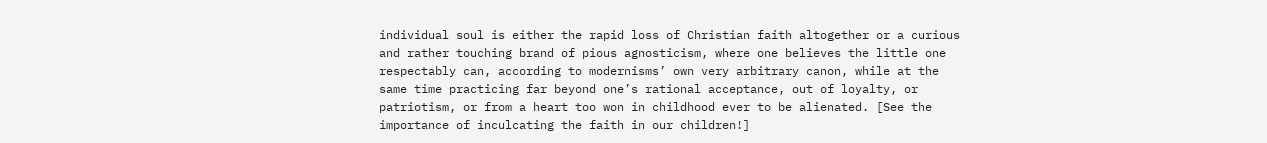individual soul is either the rapid loss of Christian faith altogether or a curious and rather touching brand of pious agnosticism, where one believes the little one respectably can, according to modernisms’ own very arbitrary canon, while at the same time practicing far beyond one’s rational acceptance, out of loyalty, or patriotism, or from a heart too won in childhood ever to be alienated. [See the importance of inculcating the faith in our children!]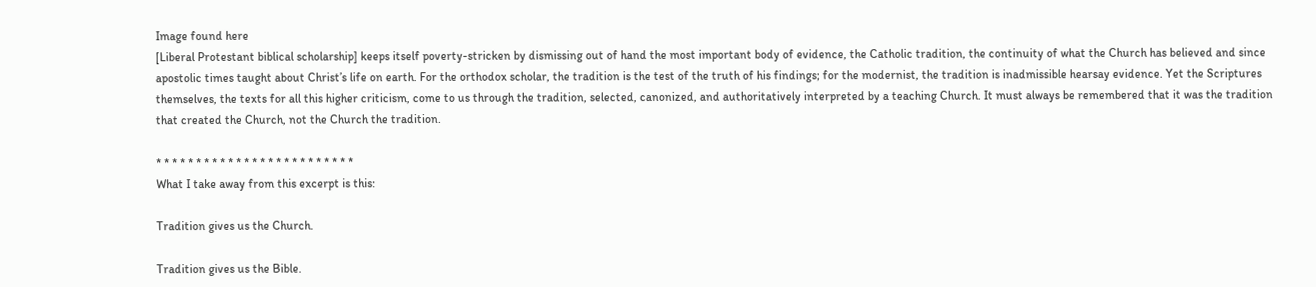Image found here
[Liberal Protestant biblical scholarship] keeps itself poverty-stricken by dismissing out of hand the most important body of evidence, the Catholic tradition, the continuity of what the Church has believed and since apostolic times taught about Christ’s life on earth. For the orthodox scholar, the tradition is the test of the truth of his findings; for the modernist, the tradition is inadmissible hearsay evidence. Yet the Scriptures themselves, the texts for all this higher criticism, come to us through the tradition, selected, canonized, and authoritatively interpreted by a teaching Church. It must always be remembered that it was the tradition that created the Church, not the Church the tradition.

* * * * * * * * * * * * * * * * * * * * * * * * *
What I take away from this excerpt is this:

Tradition gives us the Church.

Tradition gives us the Bible.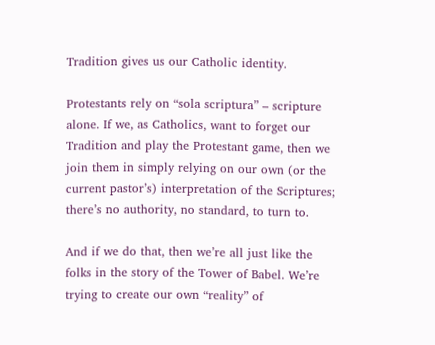Tradition gives us our Catholic identity.

Protestants rely on “sola scriptura” – scripture alone. If we, as Catholics, want to forget our Tradition and play the Protestant game, then we join them in simply relying on our own (or the current pastor’s) interpretation of the Scriptures; there’s no authority, no standard, to turn to.

And if we do that, then we’re all just like the folks in the story of the Tower of Babel. We’re trying to create our own “reality” of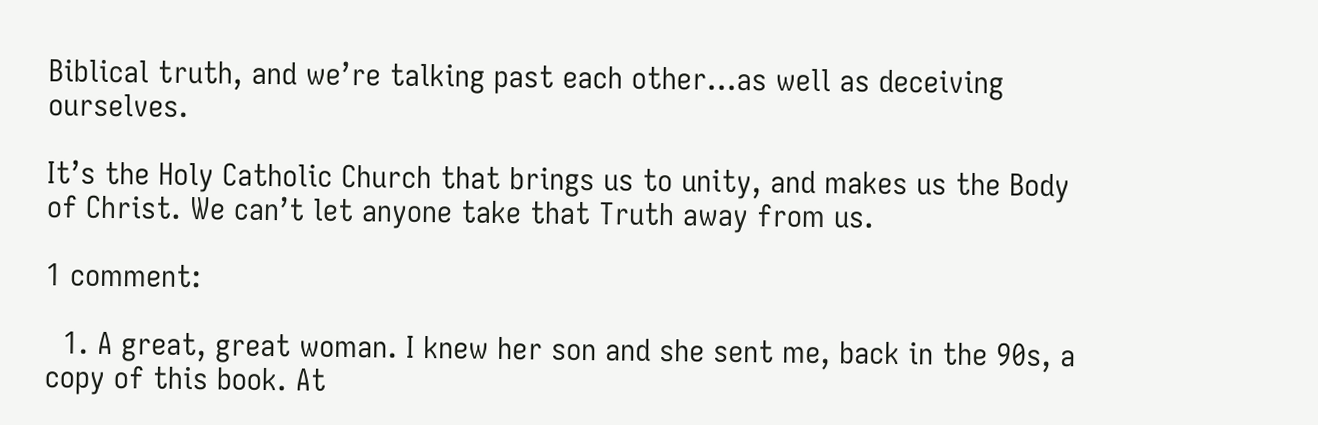Biblical truth, and we’re talking past each other…as well as deceiving ourselves.

It’s the Holy Catholic Church that brings us to unity, and makes us the Body of Christ. We can’t let anyone take that Truth away from us.

1 comment:

  1. A great, great woman. I knew her son and she sent me, back in the 90s, a copy of this book. At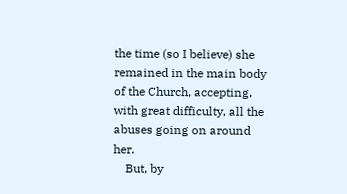the time (so I believe) she remained in the main body of the Church, accepting, with great difficulty, all the abuses going on around her.
    But, by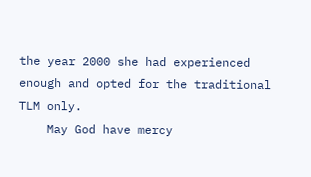the year 2000 she had experienced enough and opted for the traditional TLM only.
    May God have mercy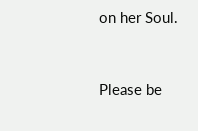on her Soul.


Please be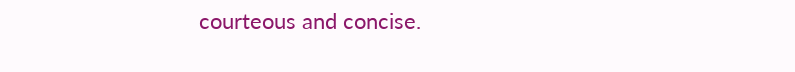courteous and concise.